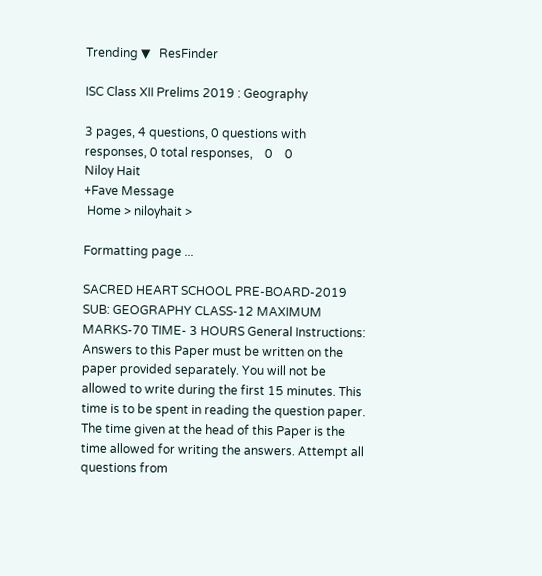Trending ▼   ResFinder

ISC Class XII Prelims 2019 : Geography

3 pages, 4 questions, 0 questions with responses, 0 total responses,    0    0
Niloy Hait
+Fave Message
 Home > niloyhait >

Formatting page ...

SACRED HEART SCHOOL PRE-BOARD-2019 SUB: GEOGRAPHY CLASS-12 MAXIMUM MARKS-70 TIME- 3 HOURS General Instructions: Answers to this Paper must be written on the paper provided separately. You will not be allowed to write during the first 15 minutes. This time is to be spent in reading the question paper. The time given at the head of this Paper is the time allowed for writing the answers. Attempt all questions from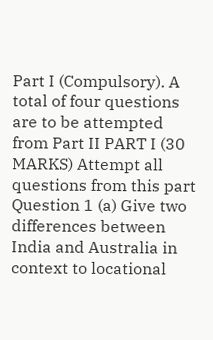Part I (Compulsory). A total of four questions are to be attempted from Part II PART I (30 MARKS) Attempt all questions from this part Question 1 (a) Give two differences between India and Australia in context to locational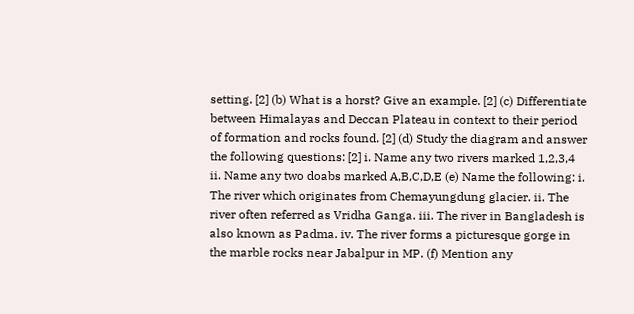setting. [2] (b) What is a horst? Give an example. [2] (c) Differentiate between Himalayas and Deccan Plateau in context to their period of formation and rocks found. [2] (d) Study the diagram and answer the following questions: [2] i. Name any two rivers marked 1,2,3,4 ii. Name any two doabs marked A,B,C,D,E (e) Name the following: i. The river which originates from Chemayungdung glacier. ii. The river often referred as Vridha Ganga. iii. The river in Bangladesh is also known as Padma. iv. The river forms a picturesque gorge in the marble rocks near Jabalpur in MP. (f) Mention any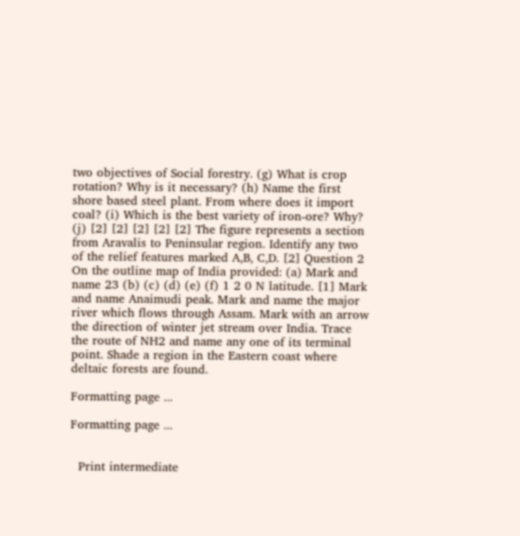two objectives of Social forestry. (g) What is crop rotation? Why is it necessary? (h) Name the first shore based steel plant. From where does it import coal? (i) Which is the best variety of iron-ore? Why? (j) [2] [2] [2] [2] [2] The figure represents a section from Aravalis to Peninsular region. Identify any two of the relief features marked A,B, C,D. [2] Question 2 On the outline map of India provided: (a) Mark and name 23 (b) (c) (d) (e) (f) 1 2 0 N latitude. [1] Mark and name Anaimudi peak. Mark and name the major river which flows through Assam. Mark with an arrow the direction of winter jet stream over India. Trace the route of NH2 and name any one of its terminal point. Shade a region in the Eastern coast where deltaic forests are found.

Formatting page ...

Formatting page ...


  Print intermediate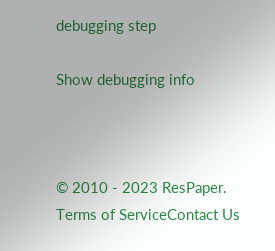debugging step

Show debugging info



© 2010 - 2023 ResPaper. Terms of ServiceContact Us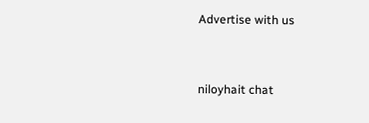Advertise with us


niloyhait chat